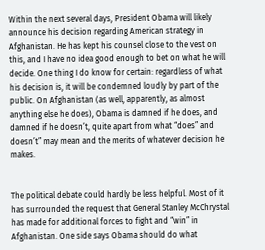Within the next several days, President Obama will likely announce his decision regarding American strategy in Afghanistan. He has kept his counsel close to the vest on this, and I have no idea good enough to bet on what he will decide. One thing I do know for certain: regardless of what his decision is, it will be condemned loudly by part of the public. On Afghanistan (as well, apparently, as almost anything else he does), Obama is damned if he does, and damned if he doesn’t, quite apart from what “does” and doesn’t” may mean and the merits of whatever decision he makes.


The political debate could hardly be less helpful. Most of it has surrounded the request that General Stanley McChrystal has made for additional forces to fight and “win” in Afghanistan. One side says Obama should do what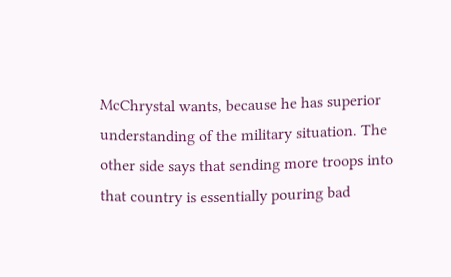McChrystal wants, because he has superior understanding of the military situation. The other side says that sending more troops into that country is essentially pouring bad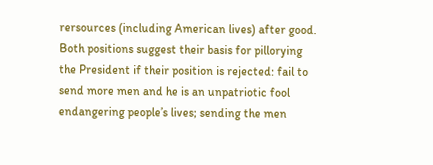rersources (including American lives) after good. Both positions suggest their basis for pillorying the President if their position is rejected: fail to send more men and he is an unpatriotic fool endangering people’s lives; sending the men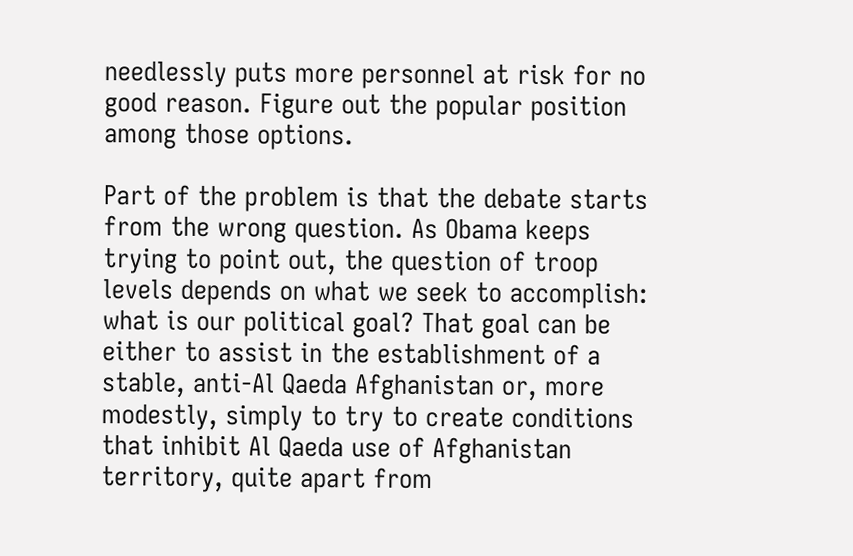needlessly puts more personnel at risk for no good reason. Figure out the popular position among those options.

Part of the problem is that the debate starts from the wrong question. As Obama keeps trying to point out, the question of troop levels depends on what we seek to accomplish: what is our political goal? That goal can be either to assist in the establishment of a stable, anti-Al Qaeda Afghanistan or, more modestly, simply to try to create conditions that inhibit Al Qaeda use of Afghanistan territory, quite apart from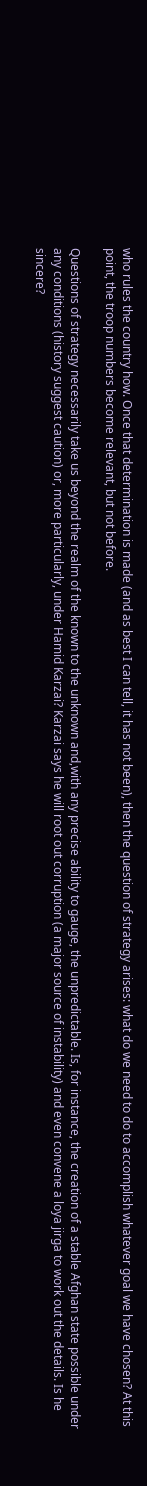who rules the country how. Once that determination is made (and as best I can tell, it has not been), then the question of strategy arises: what do we need to do to accomplish whatever goal we have chosen? At this point, the troop numbers become relevant, but not before.

Questions of strategy necessarily take us beyond the realm of the known to the unknown and,with any precise ability to gauge, the unpredictable. Is, for instance, the creation of a stable Afghan state possible under any conditions (history suggest caution) or, more particularly, under Hamid Karzai? Karzai says he will root out corruption (a major source of instability) and even convene a loya jirga to work out the details. Is he sincere?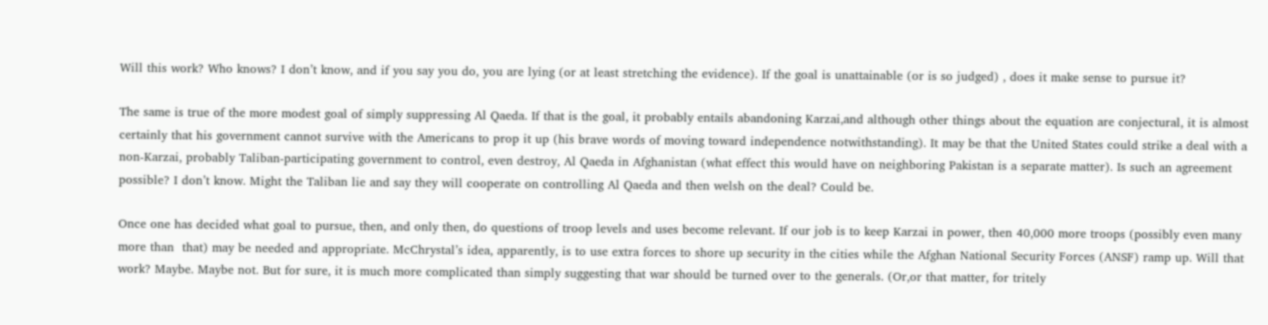Will this work? Who knows? I don’t know, and if you say you do, you are lying (or at least stretching the evidence). If the goal is unattainable (or is so judged) , does it make sense to pursue it?

The same is true of the more modest goal of simply suppressing Al Qaeda. If that is the goal, it probably entails abandoning Karzai,and although other things about the equation are conjectural, it is almost certainly that his government cannot survive with the Americans to prop it up (his brave words of moving toward independence notwithstanding). It may be that the United States could strike a deal with a non-Karzai, probably Taliban-participating government to control, even destroy, Al Qaeda in Afghanistan (what effect this would have on neighboring Pakistan is a separate matter). Is such an agreement possible? I don’t know. Might the Taliban lie and say they will cooperate on controlling Al Qaeda and then welsh on the deal? Could be.

Once one has decided what goal to pursue, then, and only then, do questions of troop levels and uses become relevant. If our job is to keep Karzai in power, then 40,000 more troops (possibly even many more than  that) may be needed and appropriate. McChrystal’s idea, apparently, is to use extra forces to shore up security in the cities while the Afghan National Security Forces (ANSF) ramp up. Will that work? Maybe. Maybe not. But for sure, it is much more complicated than simply suggesting that war should be turned over to the generals. (Or,or that matter, for tritely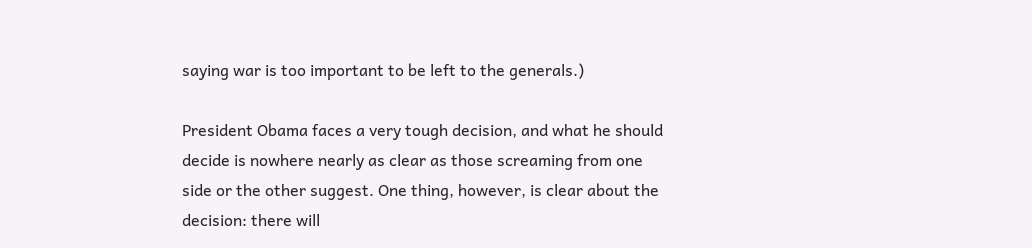saying war is too important to be left to the generals.)

President Obama faces a very tough decision, and what he should decide is nowhere nearly as clear as those screaming from one side or the other suggest. One thing, however, is clear about the decision: there will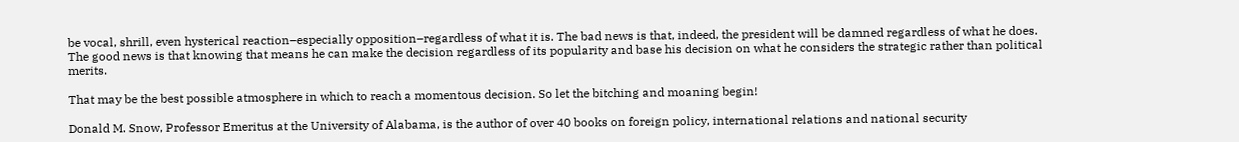be vocal, shrill, even hysterical reaction–especially opposition–regardless of what it is. The bad news is that, indeed, the president will be damned regardless of what he does. The good news is that knowing that means he can make the decision regardless of its popularity and base his decision on what he considers the strategic rather than political merits.

That may be the best possible atmosphere in which to reach a momentous decision. So let the bitching and moaning begin!

Donald M. Snow, Professor Emeritus at the University of Alabama, is the author of over 40 books on foreign policy, international relations and national security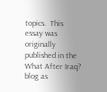topics.  This essay was originally published in the What After Iraq? blog as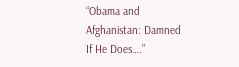“Obama and Afghanistan: Damned If He Does….”